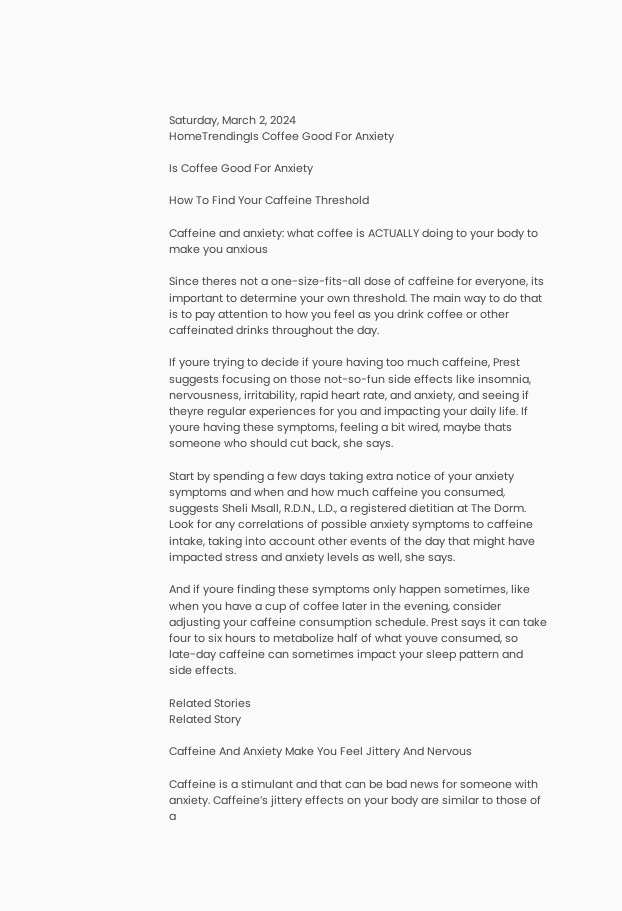Saturday, March 2, 2024
HomeTrendingIs Coffee Good For Anxiety

Is Coffee Good For Anxiety

How To Find Your Caffeine Threshold

Caffeine and anxiety: what coffee is ACTUALLY doing to your body to make you anxious

Since theres not a one-size-fits-all dose of caffeine for everyone, its important to determine your own threshold. The main way to do that is to pay attention to how you feel as you drink coffee or other caffeinated drinks throughout the day.

If youre trying to decide if youre having too much caffeine, Prest suggests focusing on those not-so-fun side effects like insomnia, nervousness, irritability, rapid heart rate, and anxiety, and seeing if theyre regular experiences for you and impacting your daily life. If youre having these symptoms, feeling a bit wired, maybe thats someone who should cut back, she says.

Start by spending a few days taking extra notice of your anxiety symptoms and when and how much caffeine you consumed, suggests Sheli Msall, R.D.N., L.D., a registered dietitian at The Dorm. Look for any correlations of possible anxiety symptoms to caffeine intake, taking into account other events of the day that might have impacted stress and anxiety levels as well, she says.

And if youre finding these symptoms only happen sometimes, like when you have a cup of coffee later in the evening, consider adjusting your caffeine consumption schedule. Prest says it can take four to six hours to metabolize half of what youve consumed, so late-day caffeine can sometimes impact your sleep pattern and side effects.

Related Stories
Related Story

Caffeine And Anxiety Make You Feel Jittery And Nervous

Caffeine is a stimulant and that can be bad news for someone with anxiety. Caffeine’s jittery effects on your body are similar to those of a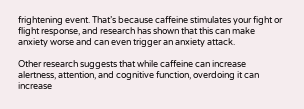frightening event. That’s because caffeine stimulates your fight or flight response, and research has shown that this can make anxiety worse and can even trigger an anxiety attack.

Other research suggests that while caffeine can increase alertness, attention, and cognitive function, overdoing it can increase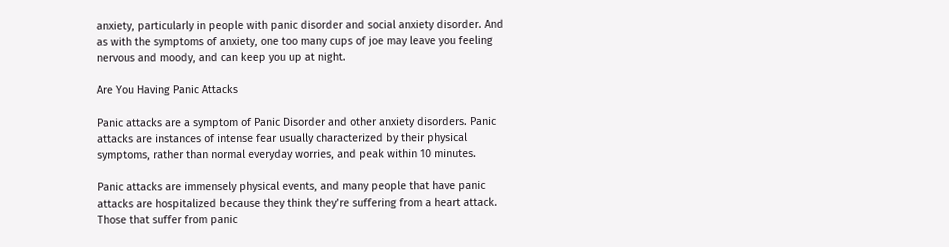anxiety, particularly in people with panic disorder and social anxiety disorder. And as with the symptoms of anxiety, one too many cups of joe may leave you feeling nervous and moody, and can keep you up at night.

Are You Having Panic Attacks

Panic attacks are a symptom of Panic Disorder and other anxiety disorders. Panic attacks are instances of intense fear usually characterized by their physical symptoms, rather than normal everyday worries, and peak within 10 minutes.

Panic attacks are immensely physical events, and many people that have panic attacks are hospitalized because they think they’re suffering from a heart attack. Those that suffer from panic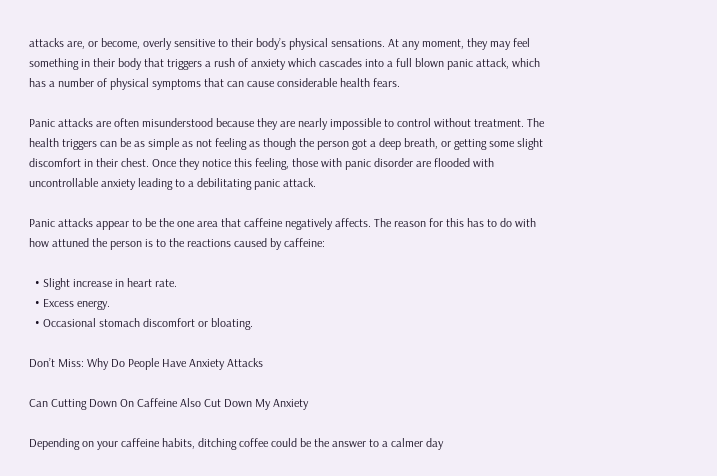attacks are, or become, overly sensitive to their body’s physical sensations. At any moment, they may feel something in their body that triggers a rush of anxiety which cascades into a full blown panic attack, which has a number of physical symptoms that can cause considerable health fears.

Panic attacks are often misunderstood because they are nearly impossible to control without treatment. The health triggers can be as simple as not feeling as though the person got a deep breath, or getting some slight discomfort in their chest. Once they notice this feeling, those with panic disorder are flooded with uncontrollable anxiety leading to a debilitating panic attack.

Panic attacks appear to be the one area that caffeine negatively affects. The reason for this has to do with how attuned the person is to the reactions caused by caffeine:

  • Slight increase in heart rate.
  • Excess energy.
  • Occasional stomach discomfort or bloating.

Don’t Miss: Why Do People Have Anxiety Attacks

Can Cutting Down On Caffeine Also Cut Down My Anxiety

Depending on your caffeine habits, ditching coffee could be the answer to a calmer day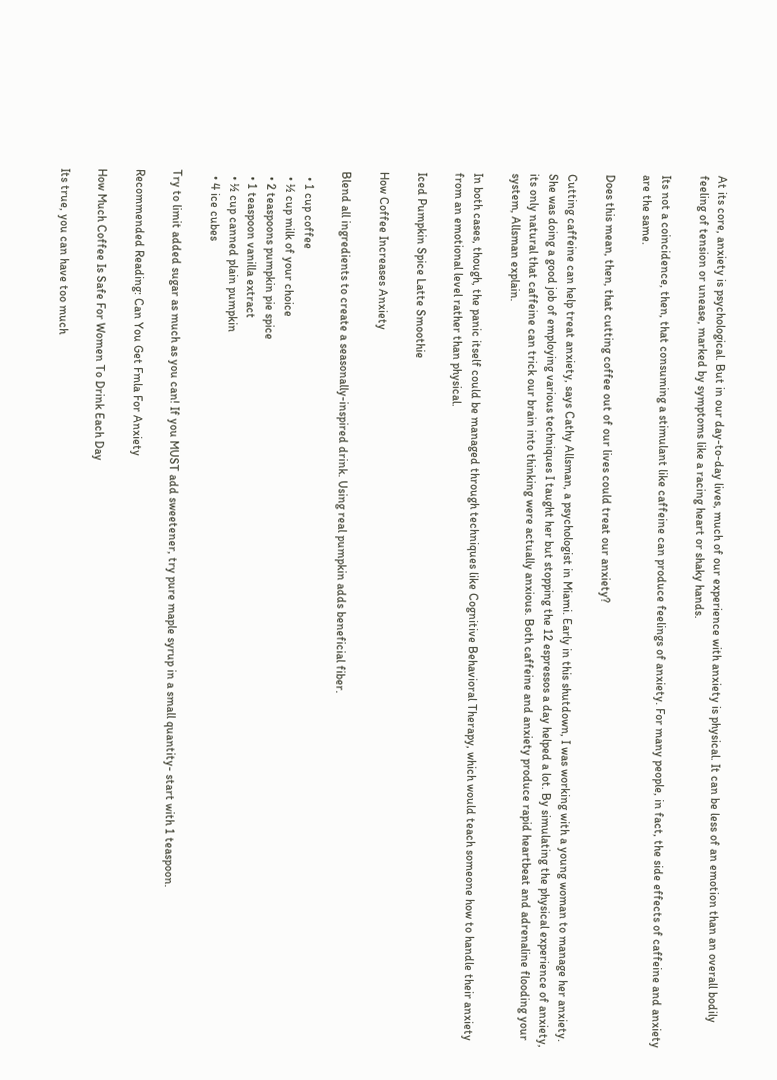At its core, anxiety is psychological. But in our day-to-day lives, much of our experience with anxiety is physical. It can be less of an emotion than an overall bodily feeling of tension or unease, marked by symptoms like a racing heart or shaky hands.

Its not a coincidence, then, that consuming a stimulant like caffeine can produce feelings of anxiety. For many people, in fact, the side effects of caffeine and anxiety are the same.

Does this mean, then, that cutting coffee out of our lives could treat our anxiety?

Cutting caffeine can help treat anxiety, says Cathy Allsman, a psychologist in Miami. Early in this shutdown, I was working with a young woman to manage her anxiety. She was doing a good job of employing various techniques I taught her but stopping the 12 espressos a day helped a lot. By simulating the physical experience of anxiety, its only natural that caffeine can trick our brain into thinking were actually anxious. Both caffeine and anxiety produce rapid heartbeat and adrenaline flooding your system, Allsman explain.

In both cases, though, the panic itself could be managed through techniques like Cognitive Behavioral Therapy, which would teach someone how to handle their anxiety from an emotional level rather than physical.

Iced Pumpkin Spice Latte Smoothie

How Coffee Increases Anxiety

Blend all ingredients to create a seasonally-inspired drink. Using real pumpkin adds beneficial fiber.

  • 1 cup coffee
  • ½ cup milk of your choice
  • 2 teaspoons pumpkin pie spice
  • 1 teaspoon vanilla extract
  • ½ cup canned plain pumpkin
  • 4 ice cubes

Try to limit added sugar as much as you can! If you MUST add sweetener, try pure maple syrup in a small quantity- start with 1 teaspoon.

Recommended Reading: Can You Get Fmla For Anxiety

How Much Coffee Is Safe For Women To Drink Each Day

Its true, you can have too much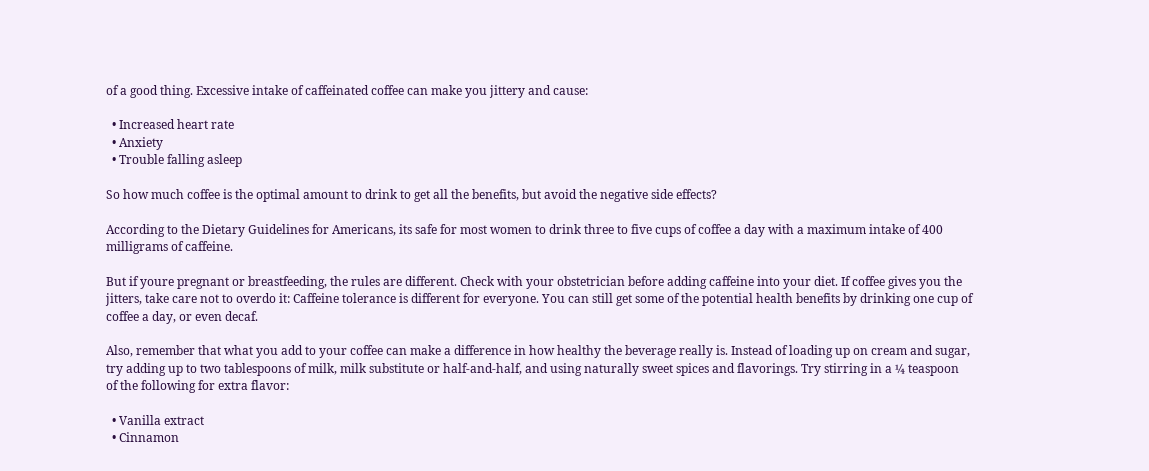of a good thing. Excessive intake of caffeinated coffee can make you jittery and cause:

  • Increased heart rate
  • Anxiety
  • Trouble falling asleep

So how much coffee is the optimal amount to drink to get all the benefits, but avoid the negative side effects?

According to the Dietary Guidelines for Americans, its safe for most women to drink three to five cups of coffee a day with a maximum intake of 400 milligrams of caffeine.

But if youre pregnant or breastfeeding, the rules are different. Check with your obstetrician before adding caffeine into your diet. If coffee gives you the jitters, take care not to overdo it: Caffeine tolerance is different for everyone. You can still get some of the potential health benefits by drinking one cup of coffee a day, or even decaf.

Also, remember that what you add to your coffee can make a difference in how healthy the beverage really is. Instead of loading up on cream and sugar, try adding up to two tablespoons of milk, milk substitute or half-and-half, and using naturally sweet spices and flavorings. Try stirring in a ¼ teaspoon of the following for extra flavor:

  • Vanilla extract
  • Cinnamon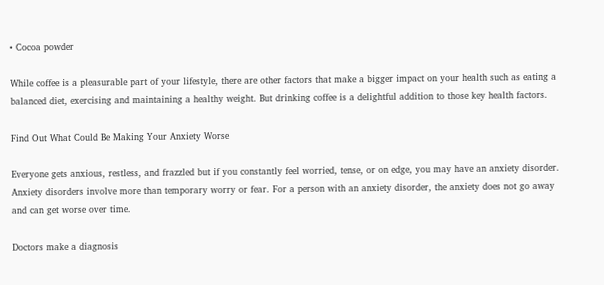• Cocoa powder

While coffee is a pleasurable part of your lifestyle, there are other factors that make a bigger impact on your health such as eating a balanced diet, exercising and maintaining a healthy weight. But drinking coffee is a delightful addition to those key health factors.

Find Out What Could Be Making Your Anxiety Worse

Everyone gets anxious, restless, and frazzled but if you constantly feel worried, tense, or on edge, you may have an anxiety disorder. Anxiety disorders involve more than temporary worry or fear. For a person with an anxiety disorder, the anxiety does not go away and can get worse over time.

Doctors make a diagnosis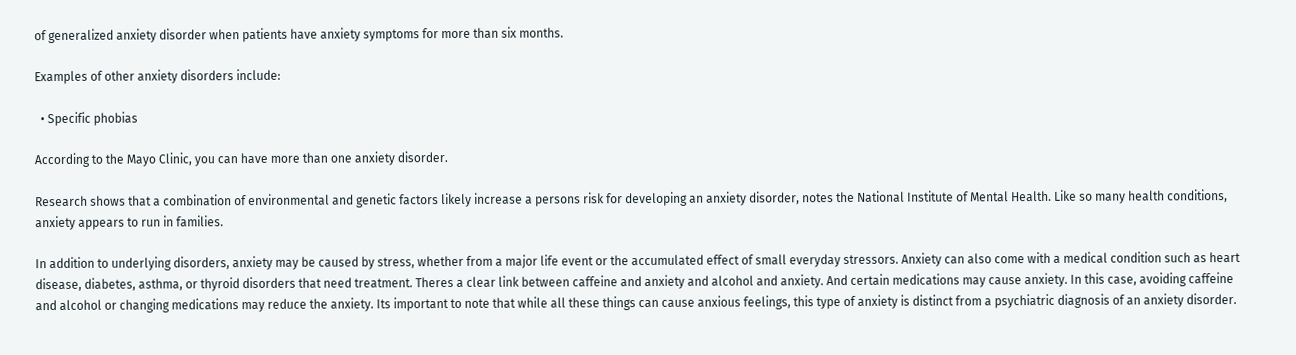of generalized anxiety disorder when patients have anxiety symptoms for more than six months.

Examples of other anxiety disorders include:

  • Specific phobias

According to the Mayo Clinic, you can have more than one anxiety disorder.

Research shows that a combination of environmental and genetic factors likely increase a persons risk for developing an anxiety disorder, notes the National Institute of Mental Health. Like so many health conditions, anxiety appears to run in families.

In addition to underlying disorders, anxiety may be caused by stress, whether from a major life event or the accumulated effect of small everyday stressors. Anxiety can also come with a medical condition such as heart disease, diabetes, asthma, or thyroid disorders that need treatment. Theres a clear link between caffeine and anxiety and alcohol and anxiety. And certain medications may cause anxiety. In this case, avoiding caffeine and alcohol or changing medications may reduce the anxiety. Its important to note that while all these things can cause anxious feelings, this type of anxiety is distinct from a psychiatric diagnosis of an anxiety disorder.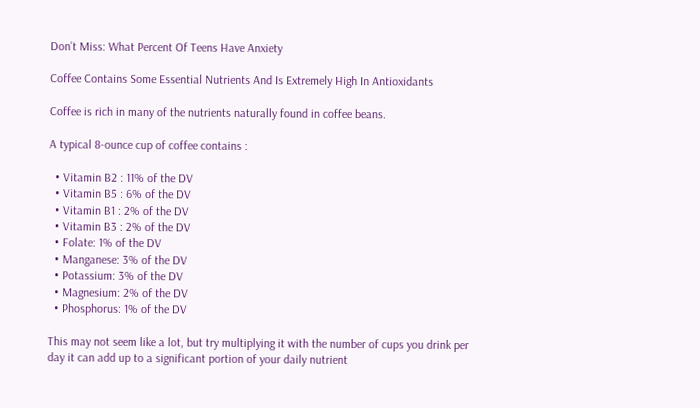Don’t Miss: What Percent Of Teens Have Anxiety

Coffee Contains Some Essential Nutrients And Is Extremely High In Antioxidants

Coffee is rich in many of the nutrients naturally found in coffee beans.

A typical 8-ounce cup of coffee contains :

  • Vitamin B2 : 11% of the DV
  • Vitamin B5 : 6% of the DV
  • Vitamin B1 : 2% of the DV
  • Vitamin B3 : 2% of the DV
  • Folate: 1% of the DV
  • Manganese: 3% of the DV
  • Potassium: 3% of the DV
  • Magnesium: 2% of the DV
  • Phosphorus: 1% of the DV

This may not seem like a lot, but try multiplying it with the number of cups you drink per day it can add up to a significant portion of your daily nutrient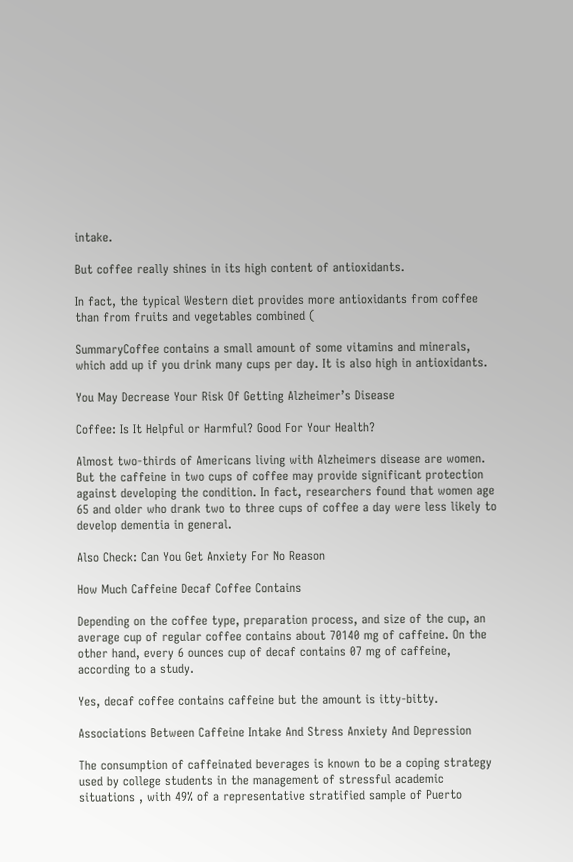intake.

But coffee really shines in its high content of antioxidants.

In fact, the typical Western diet provides more antioxidants from coffee than from fruits and vegetables combined (

SummaryCoffee contains a small amount of some vitamins and minerals, which add up if you drink many cups per day. It is also high in antioxidants.

You May Decrease Your Risk Of Getting Alzheimer’s Disease

Coffee: Is It Helpful or Harmful? Good For Your Health?

Almost two-thirds of Americans living with Alzheimers disease are women. But the caffeine in two cups of coffee may provide significant protection against developing the condition. In fact, researchers found that women age 65 and older who drank two to three cups of coffee a day were less likely to develop dementia in general.

Also Check: Can You Get Anxiety For No Reason

How Much Caffeine Decaf Coffee Contains

Depending on the coffee type, preparation process, and size of the cup, an average cup of regular coffee contains about 70140 mg of caffeine. On the other hand, every 6 ounces cup of decaf contains 07 mg of caffeine, according to a study.

Yes, decaf coffee contains caffeine but the amount is itty-bitty.

Associations Between Caffeine Intake And Stress Anxiety And Depression

The consumption of caffeinated beverages is known to be a coping strategy used by college students in the management of stressful academic situations , with 49% of a representative stratified sample of Puerto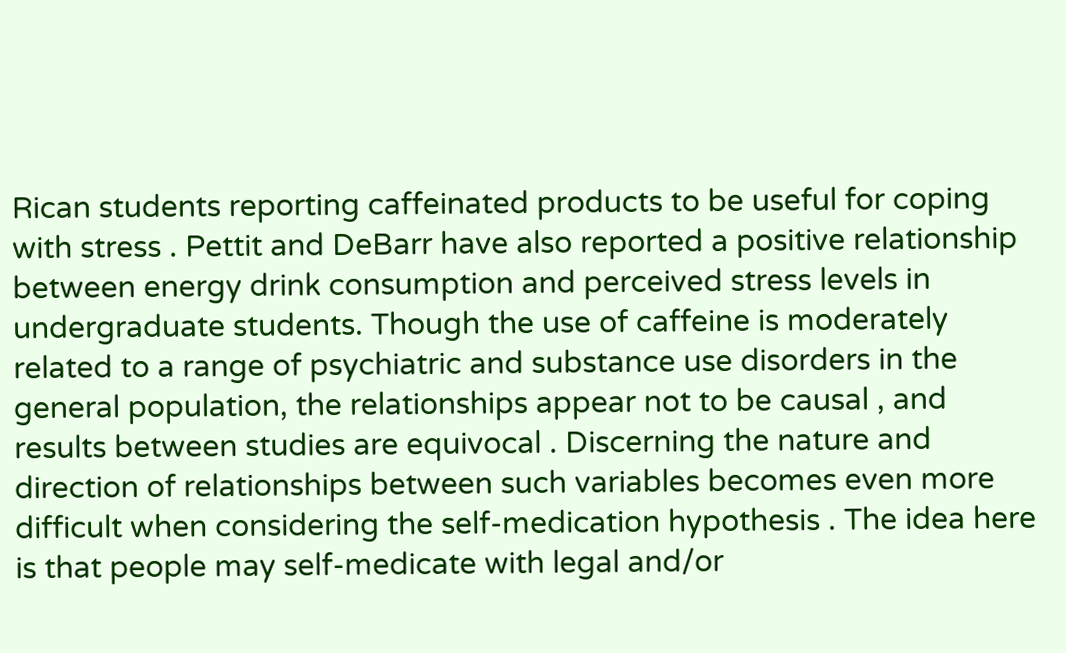Rican students reporting caffeinated products to be useful for coping with stress . Pettit and DeBarr have also reported a positive relationship between energy drink consumption and perceived stress levels in undergraduate students. Though the use of caffeine is moderately related to a range of psychiatric and substance use disorders in the general population, the relationships appear not to be causal , and results between studies are equivocal . Discerning the nature and direction of relationships between such variables becomes even more difficult when considering the self-medication hypothesis . The idea here is that people may self-medicate with legal and/or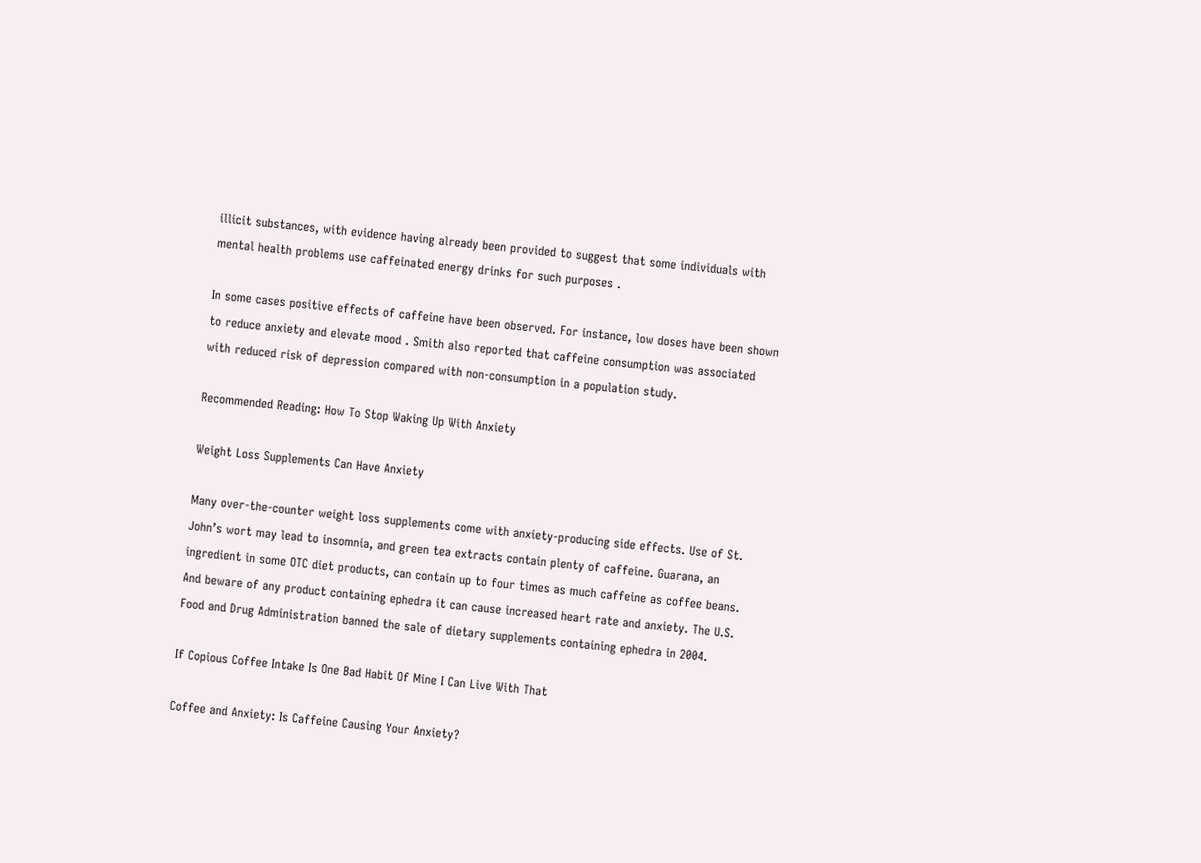illicit substances, with evidence having already been provided to suggest that some individuals with mental health problems use caffeinated energy drinks for such purposes .

In some cases positive effects of caffeine have been observed. For instance, low doses have been shown to reduce anxiety and elevate mood . Smith also reported that caffeine consumption was associated with reduced risk of depression compared with non-consumption in a population study.

Recommended Reading: How To Stop Waking Up With Anxiety

Weight Loss Supplements Can Have Anxiety

Many over-the-counter weight loss supplements come with anxiety-producing side effects. Use of St. John’s wort may lead to insomnia, and green tea extracts contain plenty of caffeine. Guarana, an ingredient in some OTC diet products, can contain up to four times as much caffeine as coffee beans. And beware of any product containing ephedra it can cause increased heart rate and anxiety. The U.S. Food and Drug Administration banned the sale of dietary supplements containing ephedra in 2004.

If Copious Coffee Intake Is One Bad Habit Of Mine I Can Live With That

Coffee and Anxiety: Is Caffeine Causing Your Anxiety?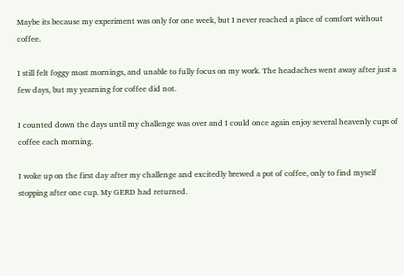Maybe its because my experiment was only for one week, but I never reached a place of comfort without coffee.

I still felt foggy most mornings, and unable to fully focus on my work. The headaches went away after just a few days, but my yearning for coffee did not.

I counted down the days until my challenge was over and I could once again enjoy several heavenly cups of coffee each morning.

I woke up on the first day after my challenge and excitedly brewed a pot of coffee, only to find myself stopping after one cup. My GERD had returned.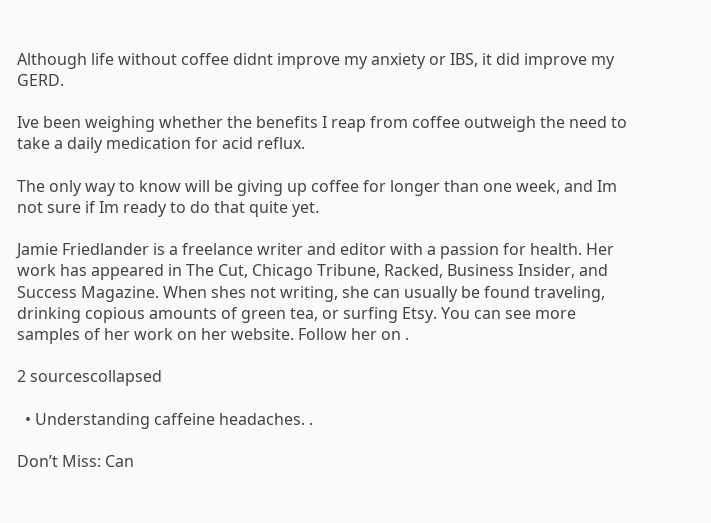Although life without coffee didnt improve my anxiety or IBS, it did improve my GERD.

Ive been weighing whether the benefits I reap from coffee outweigh the need to take a daily medication for acid reflux.

The only way to know will be giving up coffee for longer than one week, and Im not sure if Im ready to do that quite yet.

Jamie Friedlander is a freelance writer and editor with a passion for health. Her work has appeared in The Cut, Chicago Tribune, Racked, Business Insider, and Success Magazine. When shes not writing, she can usually be found traveling, drinking copious amounts of green tea, or surfing Etsy. You can see more samples of her work on her website. Follow her on .

2 sourcescollapsed

  • Understanding caffeine headaches. .

Don’t Miss: Can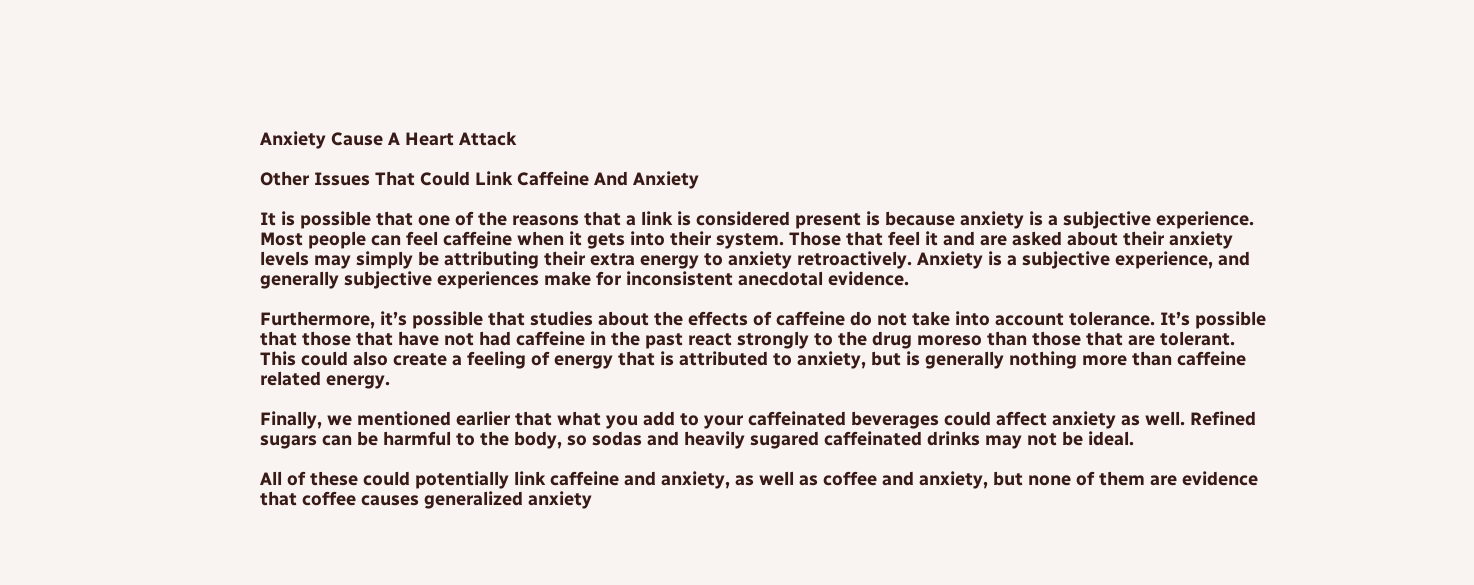Anxiety Cause A Heart Attack

Other Issues That Could Link Caffeine And Anxiety

It is possible that one of the reasons that a link is considered present is because anxiety is a subjective experience. Most people can feel caffeine when it gets into their system. Those that feel it and are asked about their anxiety levels may simply be attributing their extra energy to anxiety retroactively. Anxiety is a subjective experience, and generally subjective experiences make for inconsistent anecdotal evidence.

Furthermore, it’s possible that studies about the effects of caffeine do not take into account tolerance. It’s possible that those that have not had caffeine in the past react strongly to the drug moreso than those that are tolerant. This could also create a feeling of energy that is attributed to anxiety, but is generally nothing more than caffeine related energy.

Finally, we mentioned earlier that what you add to your caffeinated beverages could affect anxiety as well. Refined sugars can be harmful to the body, so sodas and heavily sugared caffeinated drinks may not be ideal.

All of these could potentially link caffeine and anxiety, as well as coffee and anxiety, but none of them are evidence that coffee causes generalized anxiety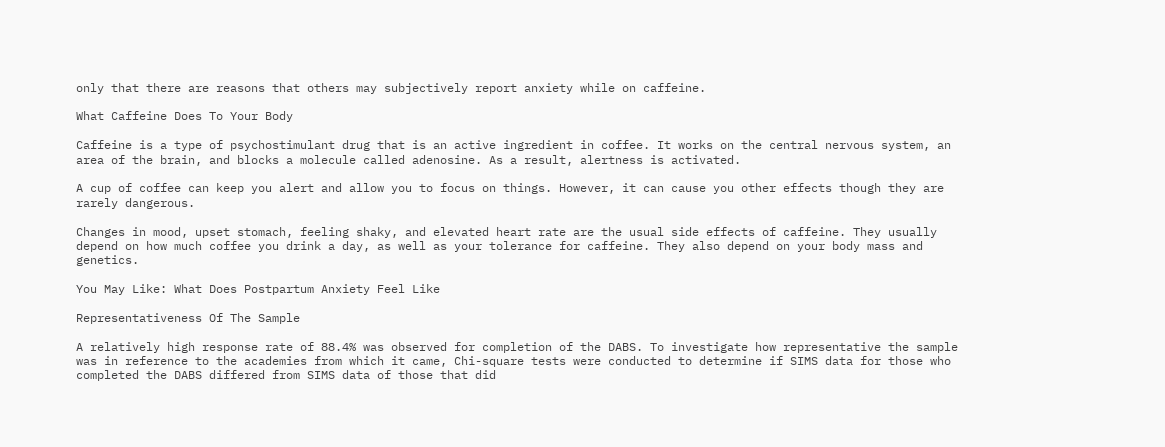only that there are reasons that others may subjectively report anxiety while on caffeine.

What Caffeine Does To Your Body

Caffeine is a type of psychostimulant drug that is an active ingredient in coffee. It works on the central nervous system, an area of the brain, and blocks a molecule called adenosine. As a result, alertness is activated.

A cup of coffee can keep you alert and allow you to focus on things. However, it can cause you other effects though they are rarely dangerous.

Changes in mood, upset stomach, feeling shaky, and elevated heart rate are the usual side effects of caffeine. They usually depend on how much coffee you drink a day, as well as your tolerance for caffeine. They also depend on your body mass and genetics.

You May Like: What Does Postpartum Anxiety Feel Like

Representativeness Of The Sample

A relatively high response rate of 88.4% was observed for completion of the DABS. To investigate how representative the sample was in reference to the academies from which it came, Chi-square tests were conducted to determine if SIMS data for those who completed the DABS differed from SIMS data of those that did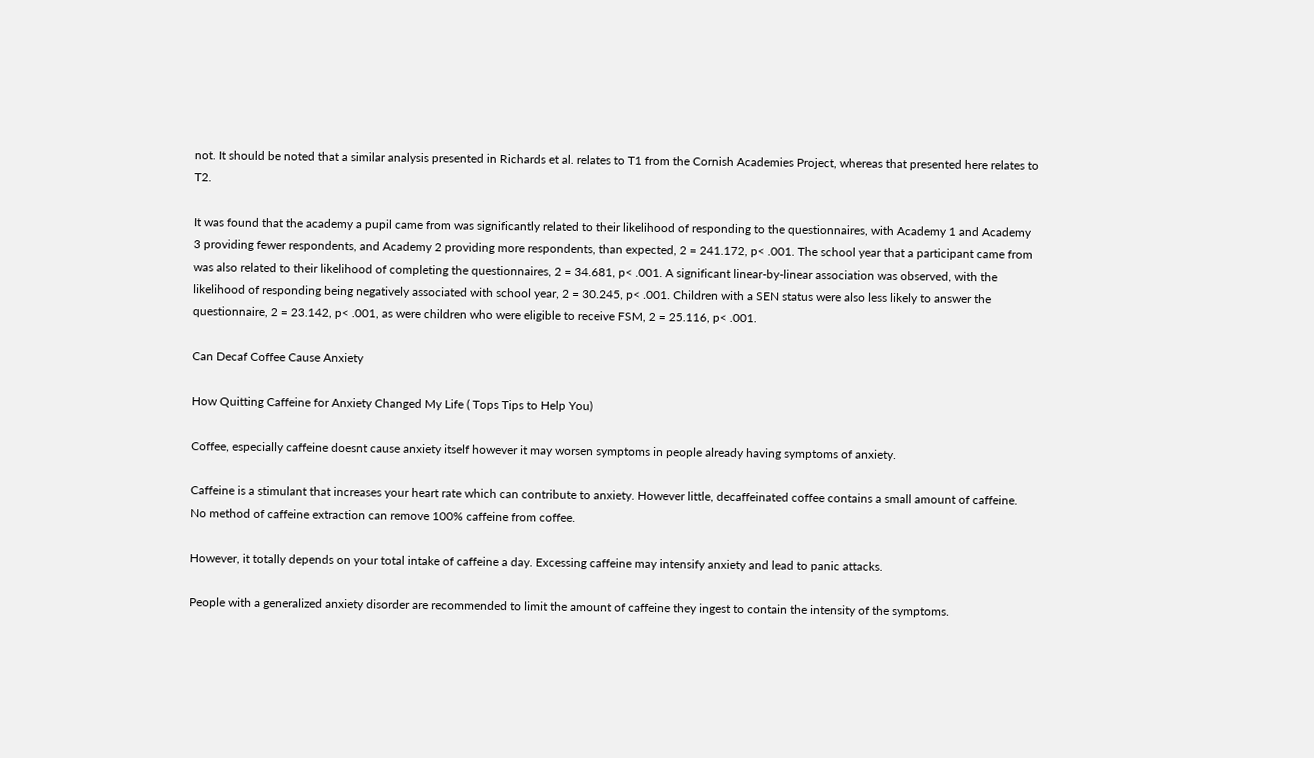not. It should be noted that a similar analysis presented in Richards et al. relates to T1 from the Cornish Academies Project, whereas that presented here relates to T2.

It was found that the academy a pupil came from was significantly related to their likelihood of responding to the questionnaires, with Academy 1 and Academy 3 providing fewer respondents, and Academy 2 providing more respondents, than expected, 2 = 241.172, p< .001. The school year that a participant came from was also related to their likelihood of completing the questionnaires, 2 = 34.681, p< .001. A significant linear-by-linear association was observed, with the likelihood of responding being negatively associated with school year, 2 = 30.245, p< .001. Children with a SEN status were also less likely to answer the questionnaire, 2 = 23.142, p< .001, as were children who were eligible to receive FSM, 2 = 25.116, p< .001.

Can Decaf Coffee Cause Anxiety

How Quitting Caffeine for Anxiety Changed My Life ( Tops Tips to Help You)

Coffee, especially caffeine doesnt cause anxiety itself however it may worsen symptoms in people already having symptoms of anxiety.

Caffeine is a stimulant that increases your heart rate which can contribute to anxiety. However little, decaffeinated coffee contains a small amount of caffeine. No method of caffeine extraction can remove 100% caffeine from coffee.

However, it totally depends on your total intake of caffeine a day. Excessing caffeine may intensify anxiety and lead to panic attacks.

People with a generalized anxiety disorder are recommended to limit the amount of caffeine they ingest to contain the intensity of the symptoms.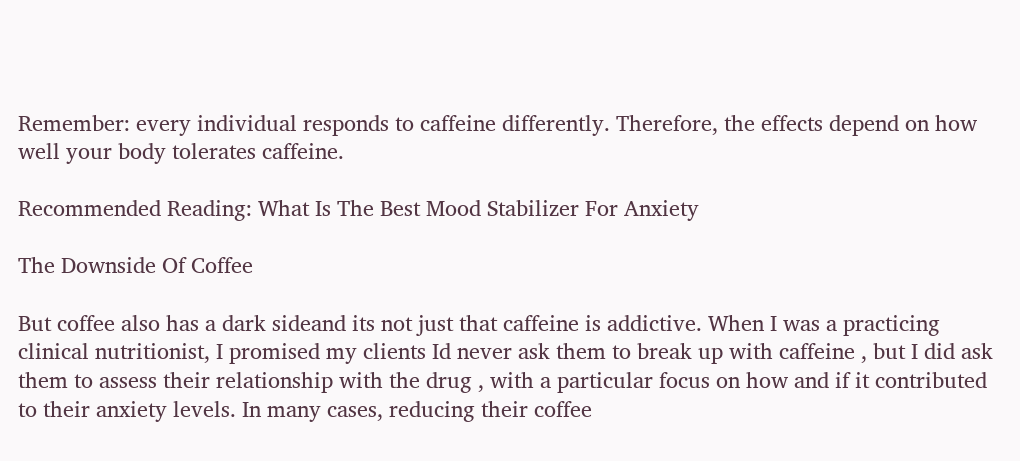Remember: every individual responds to caffeine differently. Therefore, the effects depend on how well your body tolerates caffeine.

Recommended Reading: What Is The Best Mood Stabilizer For Anxiety

The Downside Of Coffee

But coffee also has a dark sideand its not just that caffeine is addictive. When I was a practicing clinical nutritionist, I promised my clients Id never ask them to break up with caffeine , but I did ask them to assess their relationship with the drug , with a particular focus on how and if it contributed to their anxiety levels. In many cases, reducing their coffee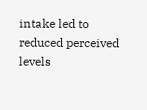intake led to reduced perceived levels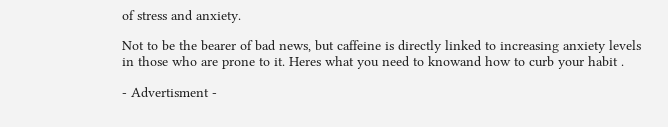of stress and anxiety.

Not to be the bearer of bad news, but caffeine is directly linked to increasing anxiety levels in those who are prone to it. Heres what you need to knowand how to curb your habit .

- Advertisment -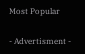Most Popular

- Advertisment -